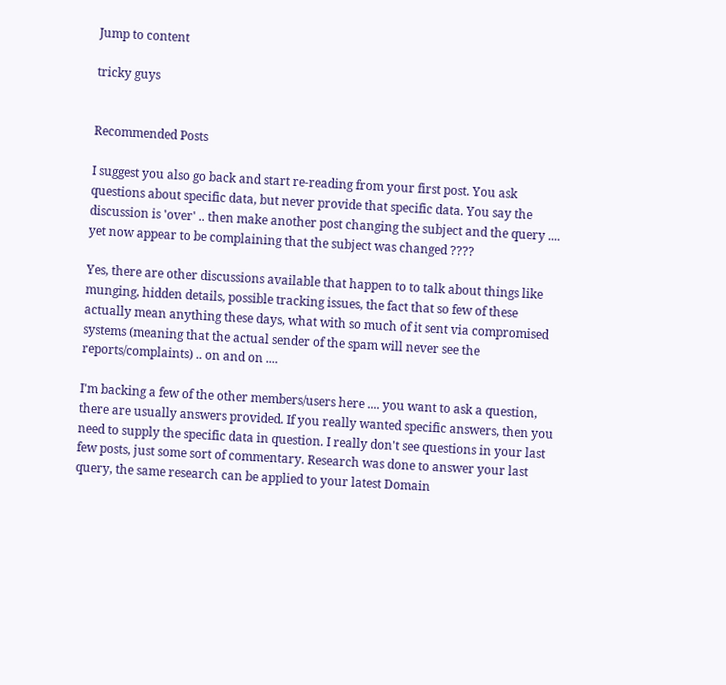Jump to content

tricky guys


Recommended Posts

I suggest you also go back and start re-reading from your first post. You ask questions about specific data, but never provide that specific data. You say the discussion is 'over' .. then make another post changing the subject and the query .... yet now appear to be complaining that the subject was changed ????

Yes, there are other discussions available that happen to to talk about things like munging, hidden details, possible tracking issues, the fact that so few of these actually mean anything these days, what with so much of it sent via compromised systems (meaning that the actual sender of the spam will never see the reports/complaints) .. on and on ....

I'm backing a few of the other members/users here .... you want to ask a question, there are usually answers provided. If you really wanted specific answers, then you need to supply the specific data in question. I really don't see questions in your last few posts, just some sort of commentary. Research was done to answer your last query, the same research can be applied to your latest Domain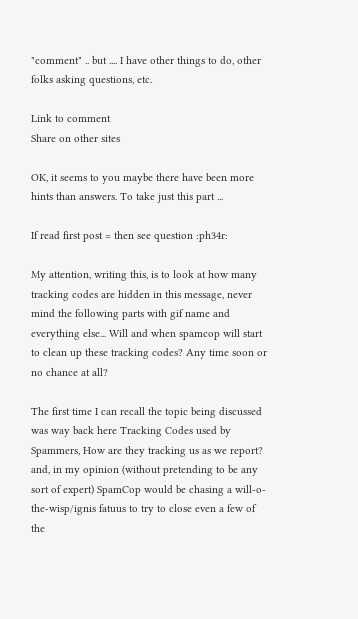"comment" .. but .... I have other things to do, other folks asking questions, etc.

Link to comment
Share on other sites

OK, it seems to you maybe there have been more hints than answers. To take just this part ...

If read first post = then see question :ph34r:

My attention, writing this, is to look at how many tracking codes are hidden in this message, never mind the following parts with gif name and everything else... Will and when spamcop will start to clean up these tracking codes? Any time soon or no chance at all?

The first time I can recall the topic being discussed was way back here Tracking Codes used by Spammers, How are they tracking us as we report? and, in my opinion (without pretending to be any sort of expert) SpamCop would be chasing a will-o-the-wisp/ignis fatuus to try to close even a few of the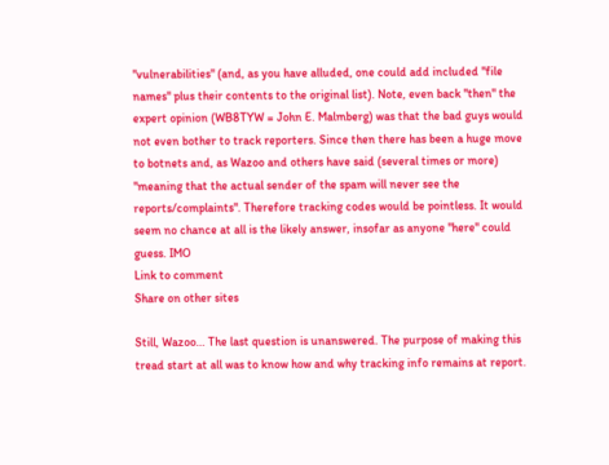"vulnerabilities" (and, as you have alluded, one could add included "file names" plus their contents to the original list). Note, even back "then" the expert opinion (WB8TYW = John E. Malmberg) was that the bad guys would not even bother to track reporters. Since then there has been a huge move to botnets and, as Wazoo and others have said (several times or more) "meaning that the actual sender of the spam will never see the reports/complaints". Therefore tracking codes would be pointless. It would seem no chance at all is the likely answer, insofar as anyone "here" could guess. IMO
Link to comment
Share on other sites

Still, Wazoo... The last question is unanswered. The purpose of making this tread start at all was to know how and why tracking info remains at report.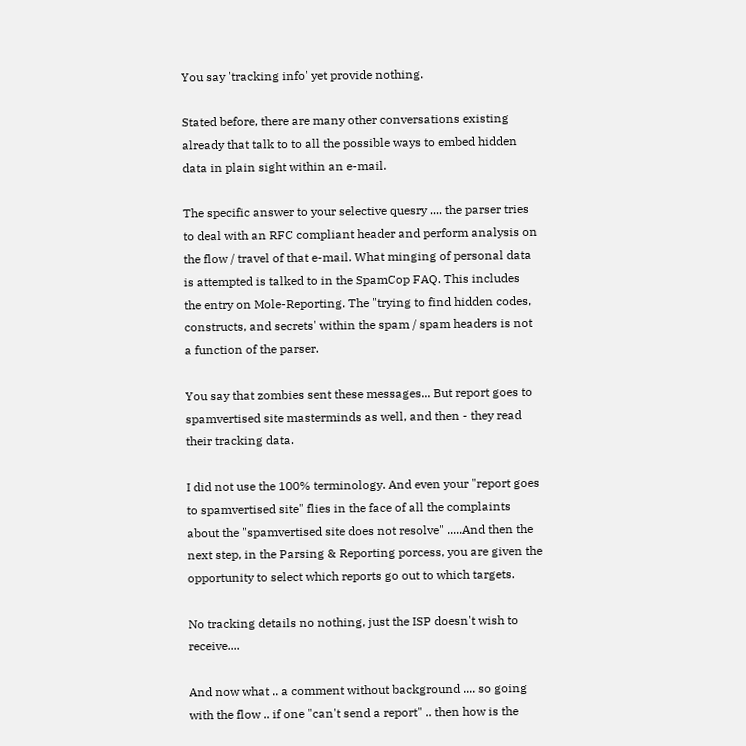You say 'tracking info' yet provide nothing.

Stated before, there are many other conversations existing already that talk to to all the possible ways to embed hidden data in plain sight within an e-mail.

The specific answer to your selective quesry .... the parser tries to deal with an RFC compliant header and perform analysis on the flow / travel of that e-mail. What minging of personal data is attempted is talked to in the SpamCop FAQ. This includes the entry on Mole-Reporting. The "trying to find hidden codes, constructs, and secrets' within the spam / spam headers is not a function of the parser.

You say that zombies sent these messages... But report goes to spamvertised site masterminds as well, and then - they read their tracking data.

I did not use the 100% terminology. And even your "report goes to spamvertised site" flies in the face of all the complaints about the "spamvertised site does not resolve" .....And then the next step, in the Parsing & Reporting porcess, you are given the opportunity to select which reports go out to which targets.

No tracking details no nothing, just the ISP doesn't wish to receive....

And now what .. a comment without background .... so going with the flow .. if one "can't send a report" .. then how is the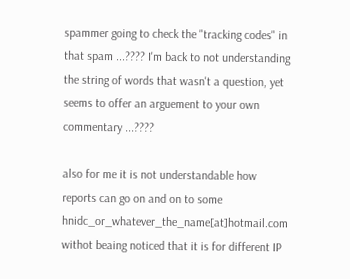spammer going to check the "tracking codes" in that spam ...???? I'm back to not understanding the string of words that wasn't a question, yet seems to offer an arguement to your own commentary ...????

also for me it is not understandable how reports can go on and on to some hnidc_or_whatever_the_name[at]hotmail.com withot beaing noticed that it is for different IP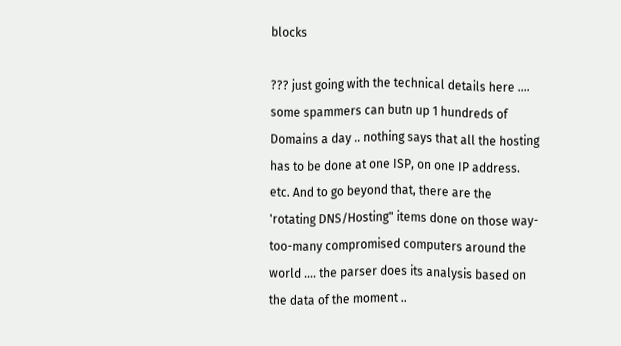blocks

??? just going with the technical details here .... some spammers can butn up 1 hundreds of Domains a day .. nothing says that all the hosting has to be done at one ISP, on one IP address. etc. And to go beyond that, there are the 'rotating DNS/Hosting" items done on those way-too-many compromised computers around the world .... the parser does its analysis based on the data of the moment ..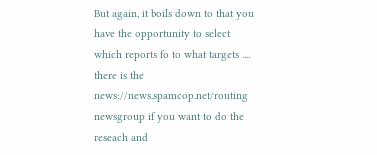But again, it boils down to that you have the opportunity to select which reports fo to what targets .... there is the news://news.spamcop.net/routing newsgroup if you want to do the reseach and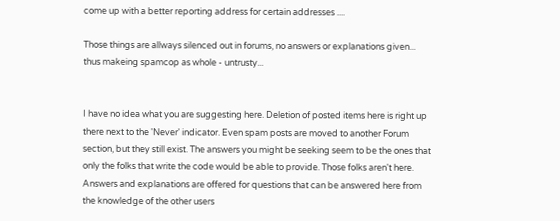come up with a better reporting address for certain addresses ....

Those things are allways silenced out in forums, no answers or explanations given... thus makeing spamcop as whole - untrusty...


I have no idea what you are suggesting here. Deletion of posted items here is right up there next to the 'Never' indicator. Even spam posts are moved to another Forum section, but they still exist. The answers you might be seeking seem to be the ones that only the folks that write the code would be able to provide. Those folks aren't here. Answers and explanations are offered for questions that can be answered here from the knowledge of the other users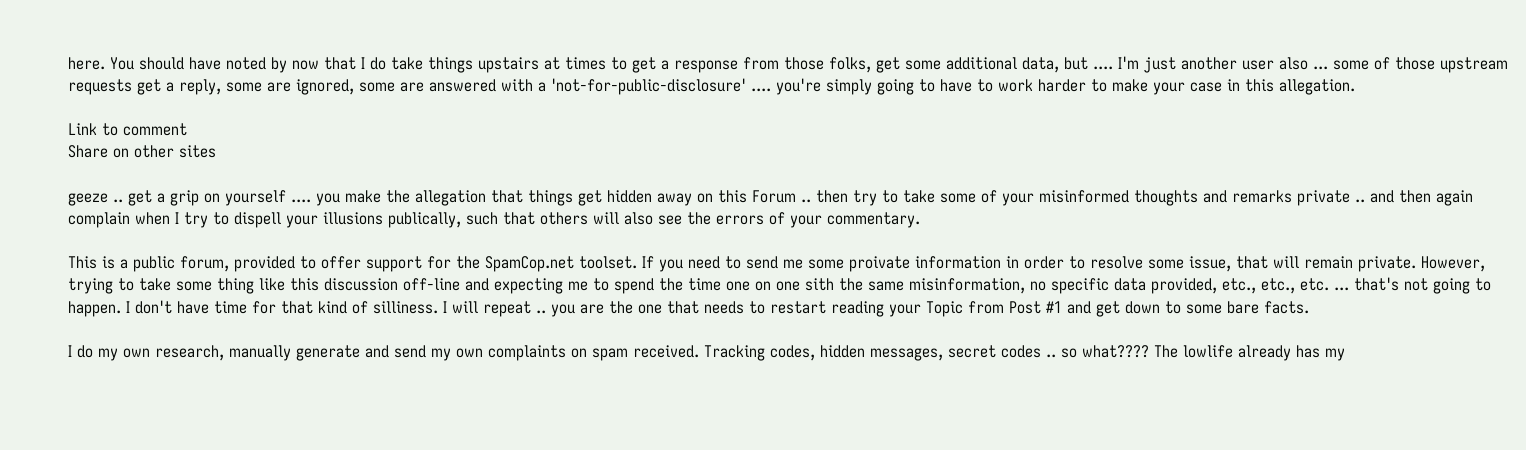here. You should have noted by now that I do take things upstairs at times to get a response from those folks, get some additional data, but .... I'm just another user also ... some of those upstream requests get a reply, some are ignored, some are answered with a 'not-for-public-disclosure' .... you're simply going to have to work harder to make your case in this allegation.

Link to comment
Share on other sites

geeze .. get a grip on yourself .... you make the allegation that things get hidden away on this Forum .. then try to take some of your misinformed thoughts and remarks private .. and then again complain when I try to dispell your illusions publically, such that others will also see the errors of your commentary.

This is a public forum, provided to offer support for the SpamCop.net toolset. If you need to send me some proivate information in order to resolve some issue, that will remain private. However, trying to take some thing like this discussion off-line and expecting me to spend the time one on one sith the same misinformation, no specific data provided, etc., etc., etc. ... that's not going to happen. I don't have time for that kind of silliness. I will repeat .. you are the one that needs to restart reading your Topic from Post #1 and get down to some bare facts.

I do my own research, manually generate and send my own complaints on spam received. Tracking codes, hidden messages, secret codes .. so what???? The lowlife already has my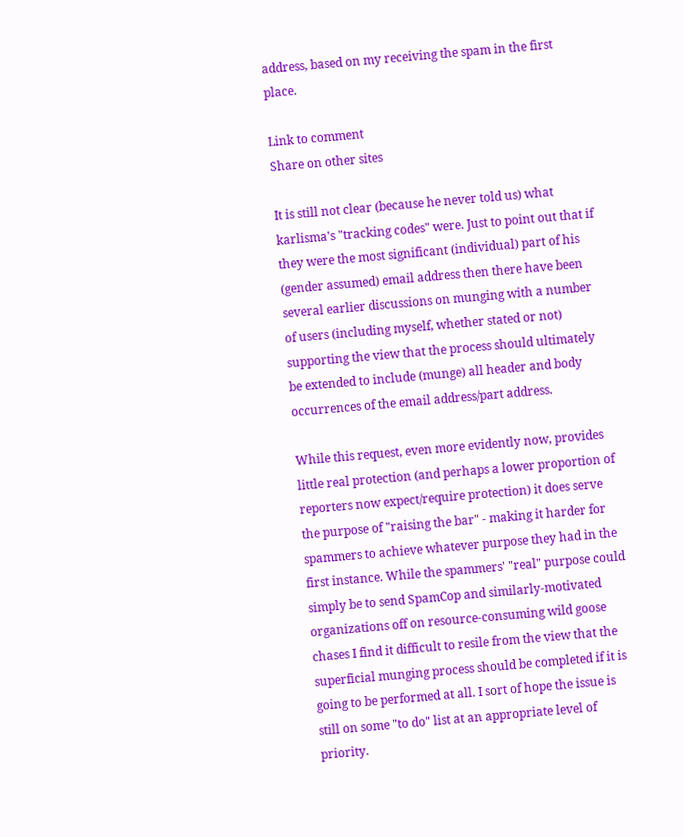address, based on my receiving the spam in the first place.

Link to comment
Share on other sites

It is still not clear (because he never told us) what karlisma's "tracking codes" were. Just to point out that if they were the most significant (individual) part of his (gender assumed) email address then there have been several earlier discussions on munging with a number of users (including myself, whether stated or not) supporting the view that the process should ultimately be extended to include (munge) all header and body occurrences of the email address/part address.

While this request, even more evidently now, provides little real protection (and perhaps a lower proportion of reporters now expect/require protection) it does serve the purpose of "raising the bar" - making it harder for spammers to achieve whatever purpose they had in the first instance. While the spammers' "real" purpose could simply be to send SpamCop and similarly-motivated organizations off on resource-consuming wild goose chases I find it difficult to resile from the view that the superficial munging process should be completed if it is going to be performed at all. I sort of hope the issue is still on some "to do" list at an appropriate level of priority.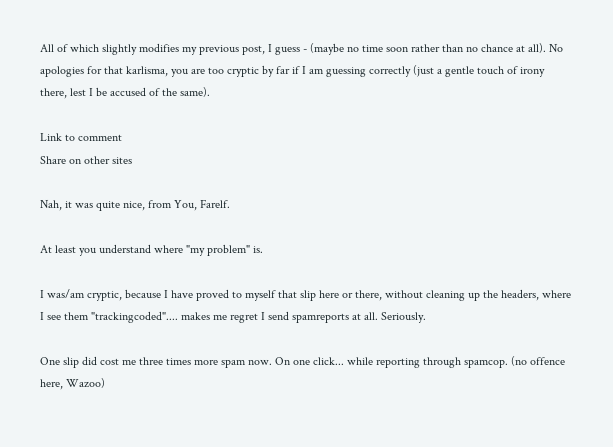All of which slightly modifies my previous post, I guess - (maybe no time soon rather than no chance at all). No apologies for that karlisma, you are too cryptic by far if I am guessing correctly (just a gentle touch of irony there, lest I be accused of the same).

Link to comment
Share on other sites

Nah, it was quite nice, from You, Farelf.

At least you understand where "my problem" is.

I was/am cryptic, because I have proved to myself that slip here or there, without cleaning up the headers, where I see them "trackingcoded".... makes me regret I send spamreports at all. Seriously.

One slip did cost me three times more spam now. On one click... while reporting through spamcop. (no offence here, Wazoo)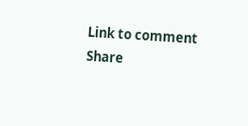Link to comment
Share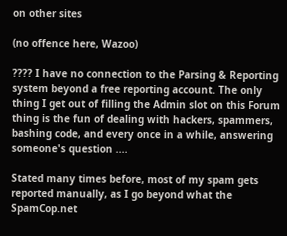on other sites

(no offence here, Wazoo)

???? I have no connection to the Parsing & Reporting system beyond a free reporting account. The only thing I get out of filling the Admin slot on this Forum thing is the fun of dealing with hackers, spammers, bashing code, and every once in a while, answering someone's question ....

Stated many times before, most of my spam gets reported manually, as I go beyond what the SpamCop.net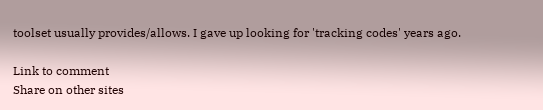toolset usually provides/allows. I gave up looking for 'tracking codes' years ago.

Link to comment
Share on other sites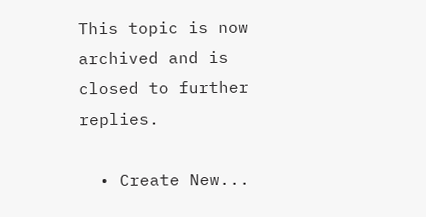This topic is now archived and is closed to further replies.

  • Create New...